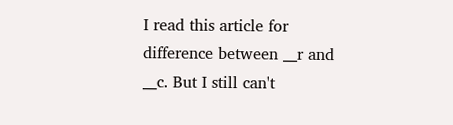I read this article for difference between __r and __c. But I still can't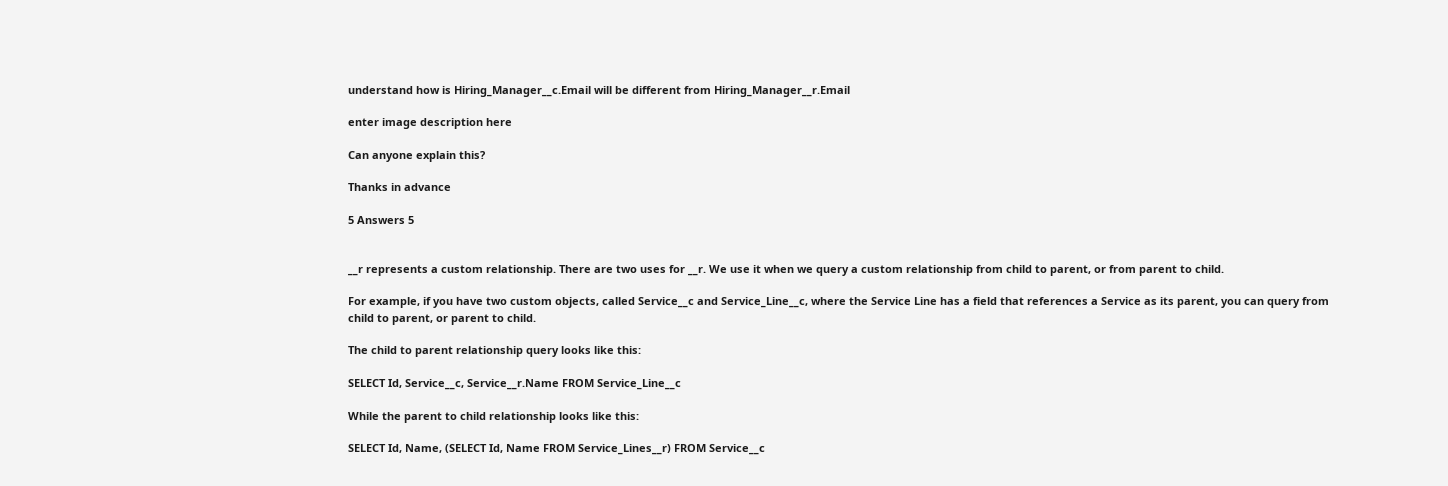understand how is Hiring_Manager__c.Email will be different from Hiring_Manager__r.Email

enter image description here

Can anyone explain this?

Thanks in advance

5 Answers 5


__r represents a custom relationship. There are two uses for __r. We use it when we query a custom relationship from child to parent, or from parent to child.

For example, if you have two custom objects, called Service__c and Service_Line__c, where the Service Line has a field that references a Service as its parent, you can query from child to parent, or parent to child.

The child to parent relationship query looks like this:

SELECT Id, Service__c, Service__r.Name FROM Service_Line__c

While the parent to child relationship looks like this:

SELECT Id, Name, (SELECT Id, Name FROM Service_Lines__r) FROM Service__c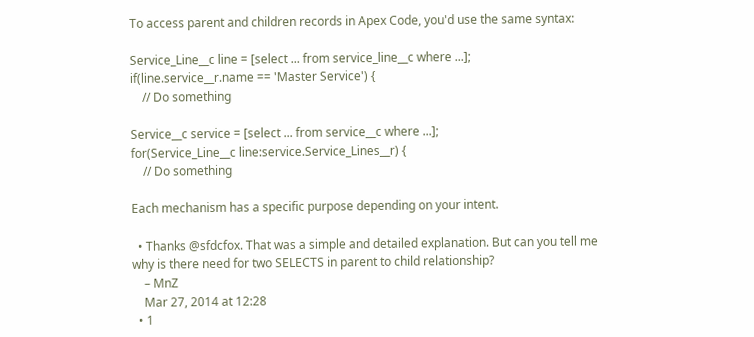To access parent and children records in Apex Code, you'd use the same syntax:

Service_Line__c line = [select ... from service_line__c where ...];
if(line.service__r.name == 'Master Service') {
    // Do something

Service__c service = [select ... from service__c where ...];
for(Service_Line__c line:service.Service_Lines__r) {
    // Do something

Each mechanism has a specific purpose depending on your intent.

  • Thanks @sfdcfox. That was a simple and detailed explanation. But can you tell me why is there need for two SELECTS in parent to child relationship?
    – MnZ
    Mar 27, 2014 at 12:28
  • 1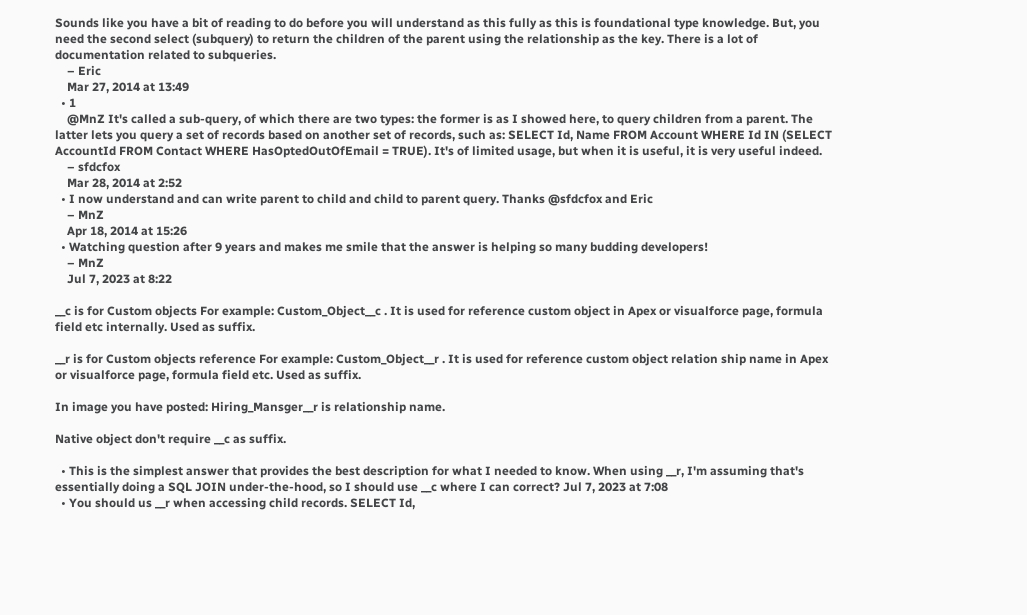Sounds like you have a bit of reading to do before you will understand as this fully as this is foundational type knowledge. But, you need the second select (subquery) to return the children of the parent using the relationship as the key. There is a lot of documentation related to subqueries.
    – Eric
    Mar 27, 2014 at 13:49
  • 1
    @MnZ It's called a sub-query, of which there are two types: the former is as I showed here, to query children from a parent. The latter lets you query a set of records based on another set of records, such as: SELECT Id, Name FROM Account WHERE Id IN (SELECT AccountId FROM Contact WHERE HasOptedOutOfEmail = TRUE). It's of limited usage, but when it is useful, it is very useful indeed.
    – sfdcfox
    Mar 28, 2014 at 2:52
  • I now understand and can write parent to child and child to parent query. Thanks @sfdcfox and Eric
    – MnZ
    Apr 18, 2014 at 15:26
  • Watching question after 9 years and makes me smile that the answer is helping so many budding developers!
    – MnZ
    Jul 7, 2023 at 8:22

__c is for Custom objects For example: Custom_Object__c . It is used for reference custom object in Apex or visualforce page, formula field etc internally. Used as suffix.

__r is for Custom objects reference For example: Custom_Object__r . It is used for reference custom object relation ship name in Apex or visualforce page, formula field etc. Used as suffix.

In image you have posted: Hiring_Mansger__r is relationship name.

Native object don't require __c as suffix.

  • This is the simplest answer that provides the best description for what I needed to know. When using __r, I'm assuming that's essentially doing a SQL JOIN under-the-hood, so I should use __c where I can correct? Jul 7, 2023 at 7:08
  • You should us __r when accessing child records. SELECT Id,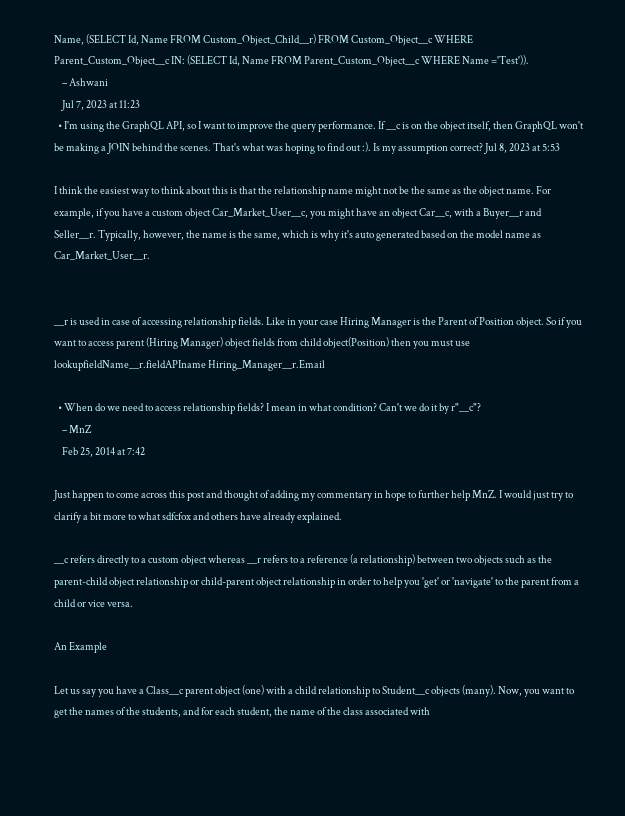Name, (SELECT Id, Name FROM Custom_Object_Child__r) FROM Custom_Object__c WHERE Parent_Custom_Object__c IN: (SELECT Id, Name FROM Parent_Custom_Object__c WHERE Name ='Test')).
    – Ashwani
    Jul 7, 2023 at 11:23
  • I'm using the GraphQL API, so I want to improve the query performance. If __c is on the object itself, then GraphQL won't be making a JOIN behind the scenes. That's what was hoping to find out :). Is my assumption correct? Jul 8, 2023 at 5:53

I think the easiest way to think about this is that the relationship name might not be the same as the object name. For example, if you have a custom object Car_Market_User__c, you might have an object Car__c, with a Buyer__r and Seller__r. Typically, however, the name is the same, which is why it's auto generated based on the model name as Car_Market_User__r.


__r is used in case of accessing relationship fields. Like in your case Hiring Manager is the Parent of Position object. So if you want to access parent (Hiring Manager) object fields from child object(Position) then you must use lookupfieldName__r.fieldAPIname Hiring_Manager__r.Email

  • When do we need to access relationship fields? I mean in what condition? Can't we do it by r"__c"?
    – MnZ
    Feb 25, 2014 at 7:42

Just happen to come across this post and thought of adding my commentary in hope to further help MnZ. I would just try to clarify a bit more to what sdfcfox and others have already explained.

__c refers directly to a custom object whereas __r refers to a reference (a relationship) between two objects such as the parent-child object relationship or child-parent object relationship in order to help you 'get' or 'navigate' to the parent from a child or vice versa.

An Example

Let us say you have a Class__c parent object (one) with a child relationship to Student__c objects (many). Now, you want to get the names of the students, and for each student, the name of the class associated with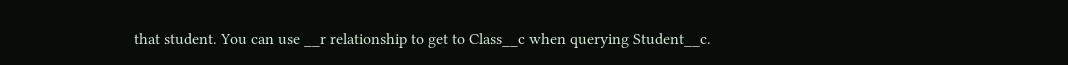that student. You can use __r relationship to get to Class__c when querying Student__c.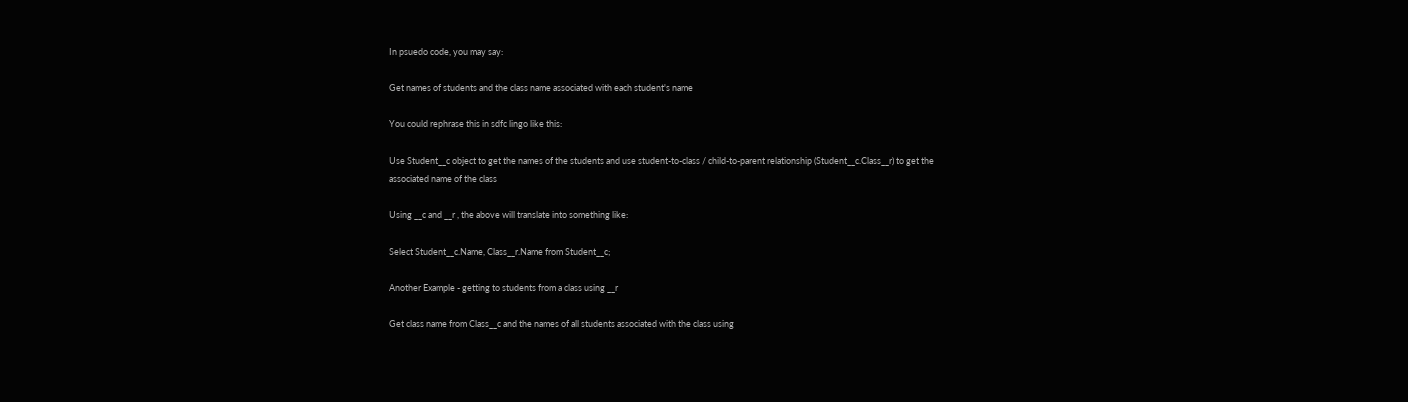In psuedo code, you may say:

Get names of students and the class name associated with each student's name

You could rephrase this in sdfc lingo like this:

Use Student__c object to get the names of the students and use student-to-class / child-to-parent relationship (Student__c.Class__r) to get the associated name of the class

Using __c and __r , the above will translate into something like:

Select Student__c.Name, Class__r.Name from Student__c;

Another Example - getting to students from a class using __r

Get class name from Class__c and the names of all students associated with the class using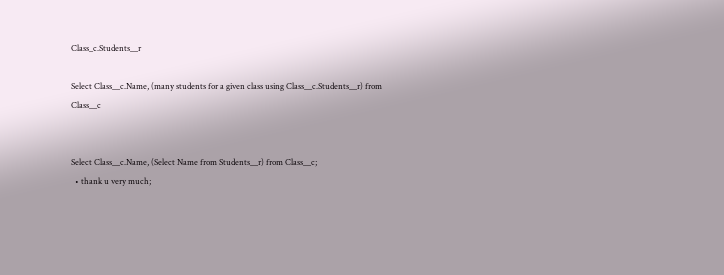Class_c.Students__r

Select Class__c.Name, (many students for a given class using Class__c.Students__r) from Class__c


Select Class__c.Name, (Select Name from Students__r) from Class__c;
  • thank u very much;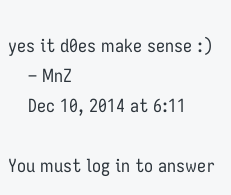yes it d0es make sense :)
    – MnZ
    Dec 10, 2014 at 6:11

You must log in to answer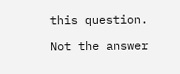this question.

Not the answer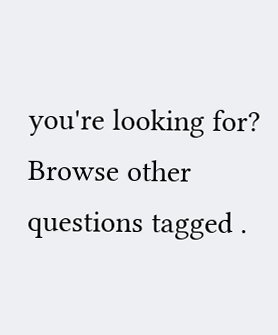you're looking for? Browse other questions tagged .